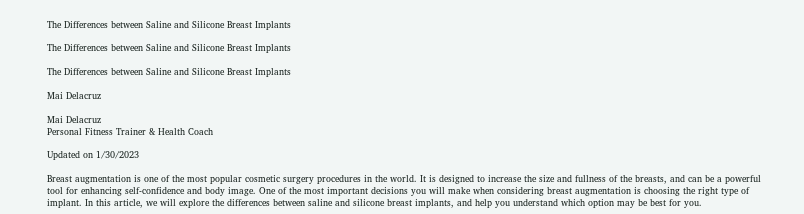The Differences between Saline and Silicone Breast Implants

The Differences between Saline and Silicone Breast Implants

The Differences between Saline and Silicone Breast Implants

Mai Delacruz

Mai Delacruz
Personal Fitness Trainer & Health Coach

Updated on 1/30/2023

Breast augmentation is one of the most popular cosmetic surgery procedures in the world. It is designed to increase the size and fullness of the breasts, and can be a powerful tool for enhancing self-confidence and body image. One of the most important decisions you will make when considering breast augmentation is choosing the right type of implant. In this article, we will explore the differences between saline and silicone breast implants, and help you understand which option may be best for you.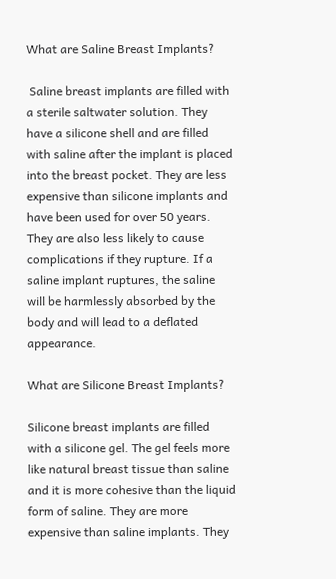What are Saline Breast Implants?

 Saline breast implants are filled with a sterile saltwater solution. They have a silicone shell and are filled with saline after the implant is placed into the breast pocket. They are less expensive than silicone implants and have been used for over 50 years. They are also less likely to cause complications if they rupture. If a saline implant ruptures, the saline will be harmlessly absorbed by the body and will lead to a deflated appearance.

What are Silicone Breast Implants?

Silicone breast implants are filled with a silicone gel. The gel feels more like natural breast tissue than saline and it is more cohesive than the liquid form of saline. They are more expensive than saline implants. They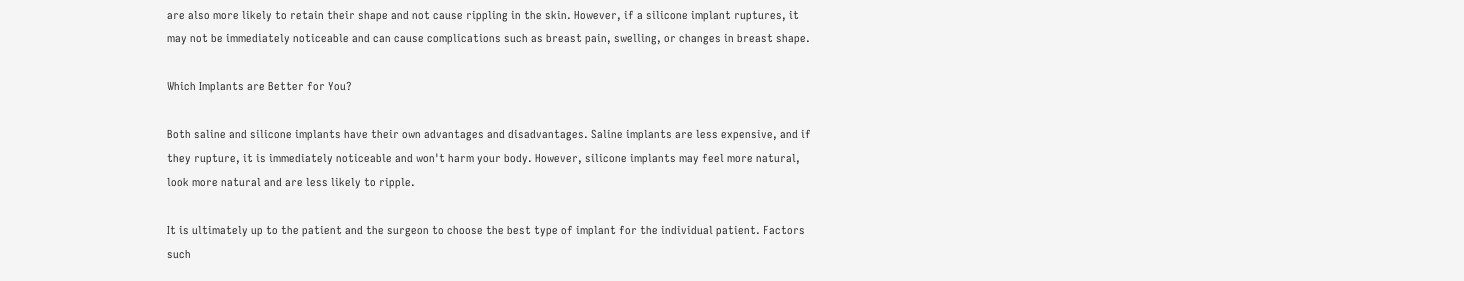are also more likely to retain their shape and not cause rippling in the skin. However, if a silicone implant ruptures, it may not be immediately noticeable and can cause complications such as breast pain, swelling, or changes in breast shape.

Which Implants are Better for You?

Both saline and silicone implants have their own advantages and disadvantages. Saline implants are less expensive, and if they rupture, it is immediately noticeable and won't harm your body. However, silicone implants may feel more natural, look more natural and are less likely to ripple.

It is ultimately up to the patient and the surgeon to choose the best type of implant for the individual patient. Factors such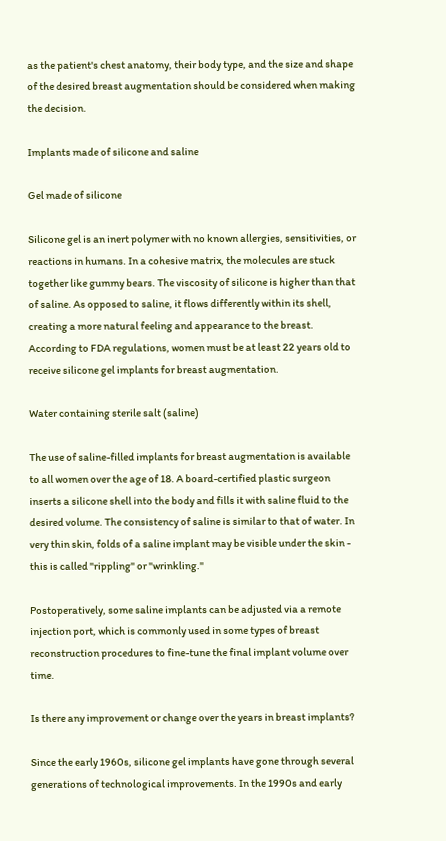as the patient's chest anatomy, their body type, and the size and shape of the desired breast augmentation should be considered when making the decision.

Implants made of silicone and saline

Gel made of silicone

Silicone gel is an inert polymer with no known allergies, sensitivities, or reactions in humans. In a cohesive matrix, the molecules are stuck together like gummy bears. The viscosity of silicone is higher than that of saline. As opposed to saline, it flows differently within its shell, creating a more natural feeling and appearance to the breast. According to FDA regulations, women must be at least 22 years old to receive silicone gel implants for breast augmentation.

Water containing sterile salt (saline)

The use of saline-filled implants for breast augmentation is available to all women over the age of 18. A board-certified plastic surgeon inserts a silicone shell into the body and fills it with saline fluid to the desired volume. The consistency of saline is similar to that of water. In very thin skin, folds of a saline implant may be visible under the skin - this is called "rippling" or "wrinkling."

Postoperatively, some saline implants can be adjusted via a remote injection port, which is commonly used in some types of breast reconstruction procedures to fine-tune the final implant volume over time.

Is there any improvement or change over the years in breast implants?

Since the early 1960s, silicone gel implants have gone through several generations of technological improvements. In the 1990s and early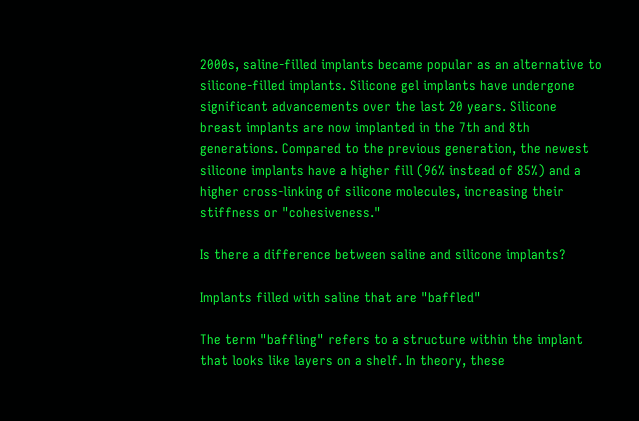2000s, saline-filled implants became popular as an alternative to silicone-filled implants. Silicone gel implants have undergone significant advancements over the last 20 years. Silicone breast implants are now implanted in the 7th and 8th generations. Compared to the previous generation, the newest silicone implants have a higher fill (96% instead of 85%) and a higher cross-linking of silicone molecules, increasing their stiffness or "cohesiveness."

Is there a difference between saline and silicone implants?

Implants filled with saline that are "baffled"

The term "baffling" refers to a structure within the implant that looks like layers on a shelf. In theory, these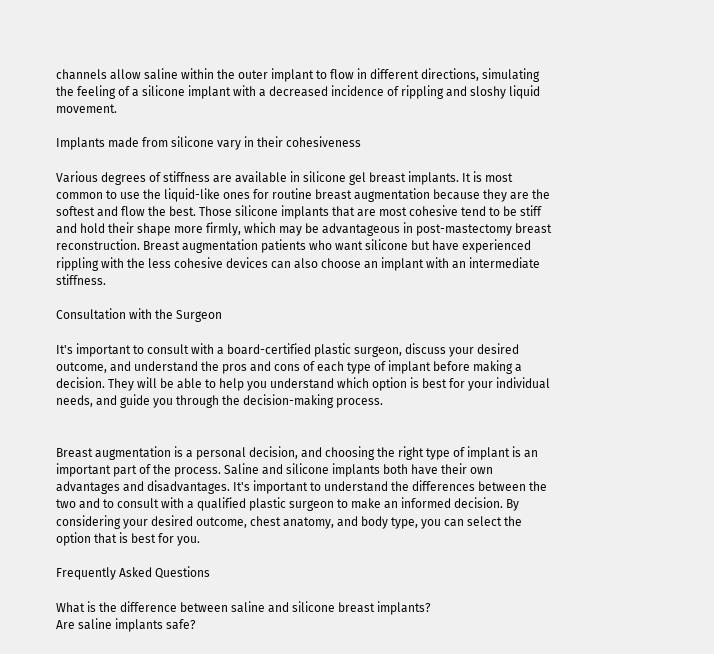channels allow saline within the outer implant to flow in different directions, simulating the feeling of a silicone implant with a decreased incidence of rippling and sloshy liquid movement.

Implants made from silicone vary in their cohesiveness

Various degrees of stiffness are available in silicone gel breast implants. It is most common to use the liquid-like ones for routine breast augmentation because they are the softest and flow the best. Those silicone implants that are most cohesive tend to be stiff and hold their shape more firmly, which may be advantageous in post-mastectomy breast reconstruction. Breast augmentation patients who want silicone but have experienced rippling with the less cohesive devices can also choose an implant with an intermediate stiffness.

Consultation with the Surgeon

It's important to consult with a board-certified plastic surgeon, discuss your desired outcome, and understand the pros and cons of each type of implant before making a decision. They will be able to help you understand which option is best for your individual needs, and guide you through the decision-making process.


Breast augmentation is a personal decision, and choosing the right type of implant is an important part of the process. Saline and silicone implants both have their own advantages and disadvantages. It's important to understand the differences between the two and to consult with a qualified plastic surgeon to make an informed decision. By considering your desired outcome, chest anatomy, and body type, you can select the option that is best for you.

Frequently Asked Questions

What is the difference between saline and silicone breast implants?
Are saline implants safe?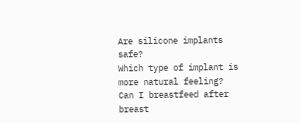Are silicone implants safe?
Which type of implant is more natural feeling?
Can I breastfeed after breast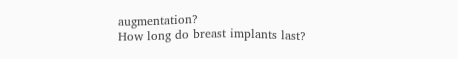augmentation?
How long do breast implants last?